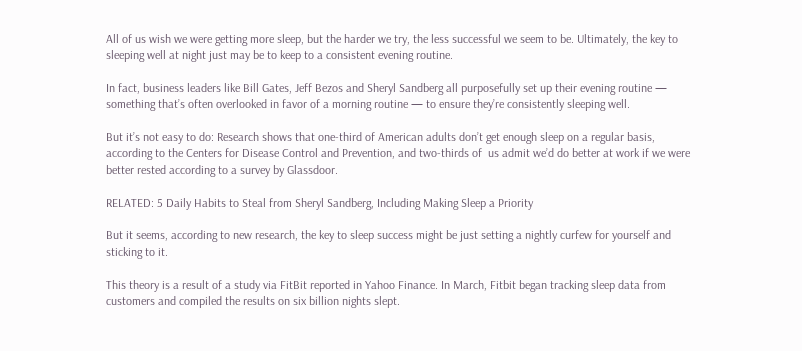All of us wish we were getting more sleep, but the harder we try, the less successful we seem to be. Ultimately, the key to sleeping well at night just may be to keep to a consistent evening routine.

In fact, business leaders like Bill Gates, Jeff Bezos and Sheryl Sandberg all purposefully set up their evening routine — something that’s often overlooked in favor of a morning routine — to ensure they’re consistently sleeping well.

But it’s not easy to do: Research shows that one-third of American adults don’t get enough sleep on a regular basis, according to the Centers for Disease Control and Prevention, and two-thirds of  us admit we’d do better at work if we were better rested according to a survey by Glassdoor.

RELATED: 5 Daily Habits to Steal from Sheryl Sandberg, Including Making Sleep a Priority

But it seems, according to new research, the key to sleep success might be just setting a nightly curfew for yourself and sticking to it.

This theory is a result of a study via FitBit reported in Yahoo Finance. In March, Fitbit began tracking sleep data from customers and compiled the results on six billion nights slept.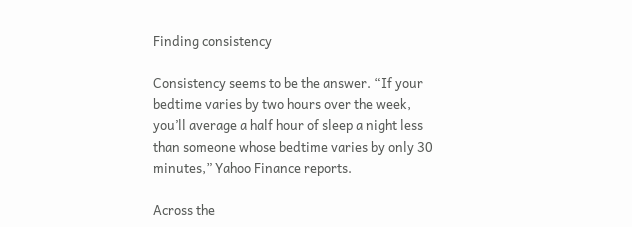Finding consistency

Consistency seems to be the answer. “If your bedtime varies by two hours over the week, you’ll average a half hour of sleep a night less than someone whose bedtime varies by only 30 minutes,” Yahoo Finance reports.

Across the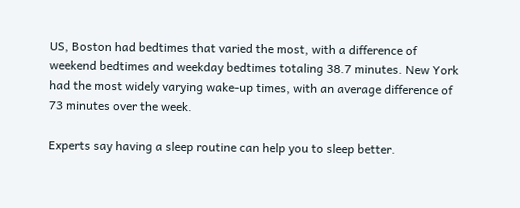US, Boston had bedtimes that varied the most, with a difference of weekend bedtimes and weekday bedtimes totaling 38.7 minutes. New York had the most widely varying wake-up times, with an average difference of 73 minutes over the week.

Experts say having a sleep routine can help you to sleep better.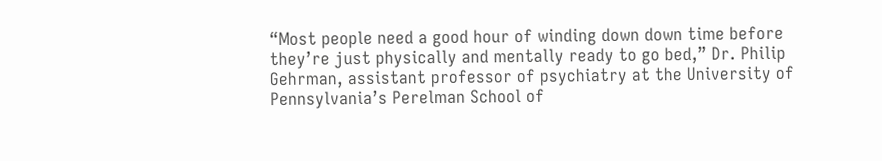“Most people need a good hour of winding down down time before they’re just physically and mentally ready to go bed,” Dr. Philip Gehrman, assistant professor of psychiatry at the University of Pennsylvania’s Perelman School of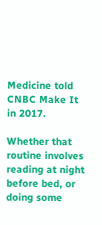Medicine told CNBC Make It in 2017.

Whether that routine involves reading at night before bed, or doing some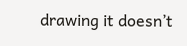drawing it doesn’t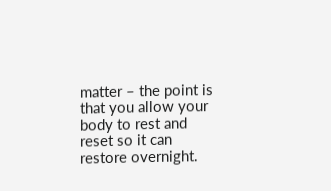matter – the point is that you allow your body to rest and reset so it can restore overnight.